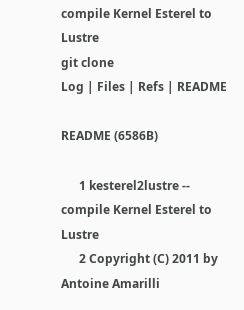compile Kernel Esterel to Lustre
git clone
Log | Files | Refs | README

README (6586B)

      1 kesterel2lustre -- compile Kernel Esterel to Lustre
      2 Copyright (C) 2011 by Antoine Amarilli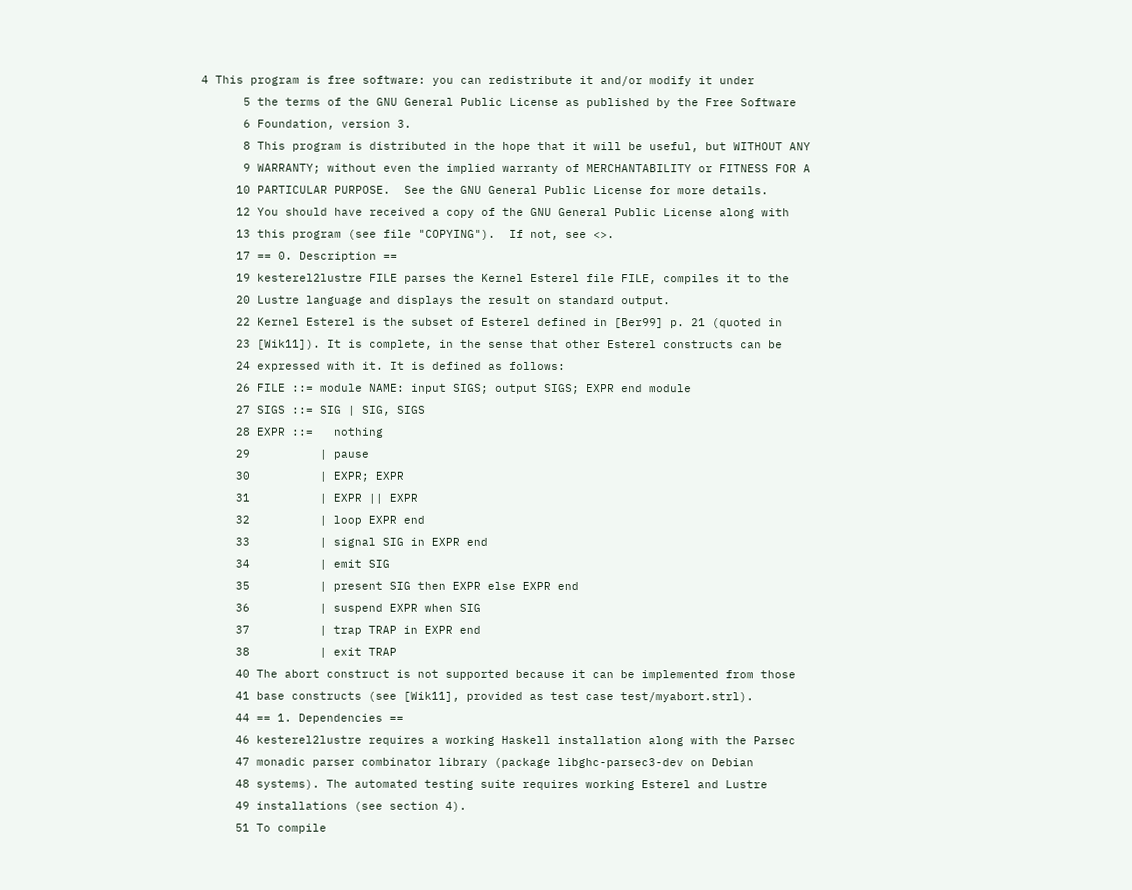4 This program is free software: you can redistribute it and/or modify it under
      5 the terms of the GNU General Public License as published by the Free Software
      6 Foundation, version 3.
      8 This program is distributed in the hope that it will be useful, but WITHOUT ANY
      9 WARRANTY; without even the implied warranty of MERCHANTABILITY or FITNESS FOR A
     10 PARTICULAR PURPOSE.  See the GNU General Public License for more details.
     12 You should have received a copy of the GNU General Public License along with
     13 this program (see file "COPYING").  If not, see <>.
     17 == 0. Description ==
     19 kesterel2lustre FILE parses the Kernel Esterel file FILE, compiles it to the
     20 Lustre language and displays the result on standard output.
     22 Kernel Esterel is the subset of Esterel defined in [Ber99] p. 21 (quoted in
     23 [Wik11]). It is complete, in the sense that other Esterel constructs can be
     24 expressed with it. It is defined as follows:
     26 FILE ::= module NAME: input SIGS; output SIGS; EXPR end module
     27 SIGS ::= SIG | SIG, SIGS
     28 EXPR ::=   nothing
     29          | pause
     30          | EXPR; EXPR
     31          | EXPR || EXPR
     32          | loop EXPR end
     33          | signal SIG in EXPR end
     34          | emit SIG
     35          | present SIG then EXPR else EXPR end
     36          | suspend EXPR when SIG
     37          | trap TRAP in EXPR end
     38          | exit TRAP
     40 The abort construct is not supported because it can be implemented from those
     41 base constructs (see [Wik11], provided as test case test/myabort.strl).
     44 == 1. Dependencies ==
     46 kesterel2lustre requires a working Haskell installation along with the Parsec
     47 monadic parser combinator library (package libghc-parsec3-dev on Debian
     48 systems). The automated testing suite requires working Esterel and Lustre
     49 installations (see section 4).
     51 To compile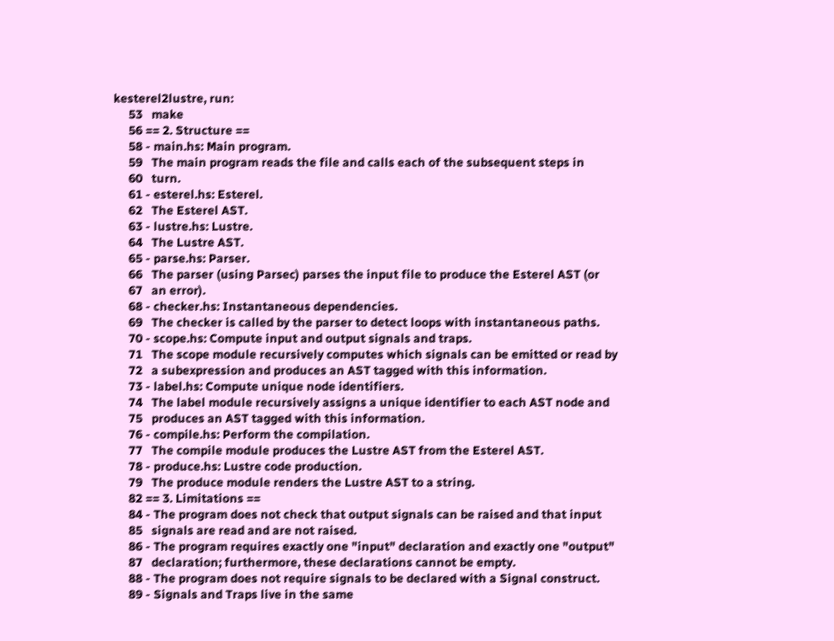kesterel2lustre, run:
     53   make
     56 == 2. Structure ==
     58 - main.hs: Main program.
     59   The main program reads the file and calls each of the subsequent steps in
     60   turn.
     61 - esterel.hs: Esterel.
     62   The Esterel AST.
     63 - lustre.hs: Lustre.
     64   The Lustre AST.
     65 - parse.hs: Parser.
     66   The parser (using Parsec) parses the input file to produce the Esterel AST (or
     67   an error).
     68 - checker.hs: Instantaneous dependencies.
     69   The checker is called by the parser to detect loops with instantaneous paths.
     70 - scope.hs: Compute input and output signals and traps.
     71   The scope module recursively computes which signals can be emitted or read by
     72   a subexpression and produces an AST tagged with this information.
     73 - label.hs: Compute unique node identifiers.
     74   The label module recursively assigns a unique identifier to each AST node and
     75   produces an AST tagged with this information.
     76 - compile.hs: Perform the compilation.
     77   The compile module produces the Lustre AST from the Esterel AST.
     78 - produce.hs: Lustre code production.
     79   The produce module renders the Lustre AST to a string.
     82 == 3. Limitations ==
     84 - The program does not check that output signals can be raised and that input
     85   signals are read and are not raised.
     86 - The program requires exactly one "input" declaration and exactly one "output"
     87   declaration; furthermore, these declarations cannot be empty.
     88 - The program does not require signals to be declared with a Signal construct.
     89 - Signals and Traps live in the same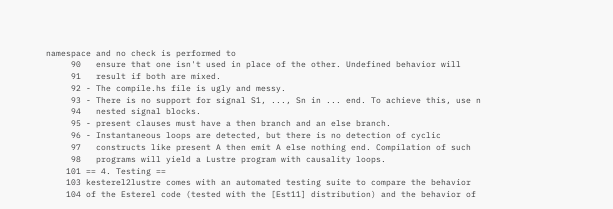namespace and no check is performed to
     90   ensure that one isn't used in place of the other. Undefined behavior will
     91   result if both are mixed.
     92 - The compile.hs file is ugly and messy.
     93 - There is no support for signal S1, ..., Sn in ... end. To achieve this, use n
     94   nested signal blocks.
     95 - present clauses must have a then branch and an else branch.
     96 - Instantaneous loops are detected, but there is no detection of cyclic
     97   constructs like present A then emit A else nothing end. Compilation of such
     98   programs will yield a Lustre program with causality loops.
    101 == 4. Testing ==
    103 kesterel2lustre comes with an automated testing suite to compare the behavior
    104 of the Esterel code (tested with the [Est11] distribution) and the behavior of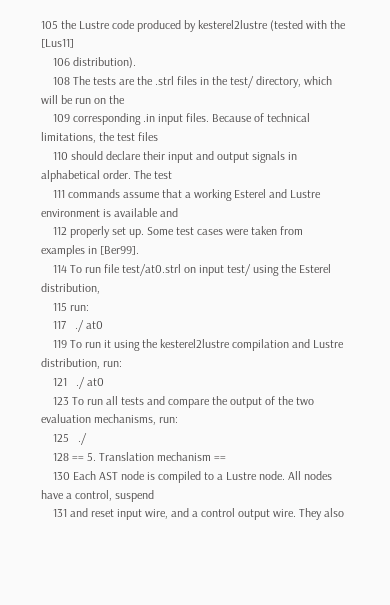105 the Lustre code produced by kesterel2lustre (tested with the [Lus11]
    106 distribution).
    108 The tests are the .strl files in the test/ directory, which will be run on the
    109 corresponding .in input files. Because of technical limitations, the test files
    110 should declare their input and output signals in alphabetical order. The test
    111 commands assume that a working Esterel and Lustre environment is available and
    112 properly set up. Some test cases were taken from examples in [Ber99].
    114 To run file test/at0.strl on input test/ using the Esterel distribution,
    115 run:
    117   ./ at0
    119 To run it using the kesterel2lustre compilation and Lustre distribution, run:
    121   ./ at0
    123 To run all tests and compare the output of the two evaluation mechanisms, run:
    125   ./
    128 == 5. Translation mechanism ==
    130 Each AST node is compiled to a Lustre node. All nodes have a control, suspend
    131 and reset input wire, and a control output wire. They also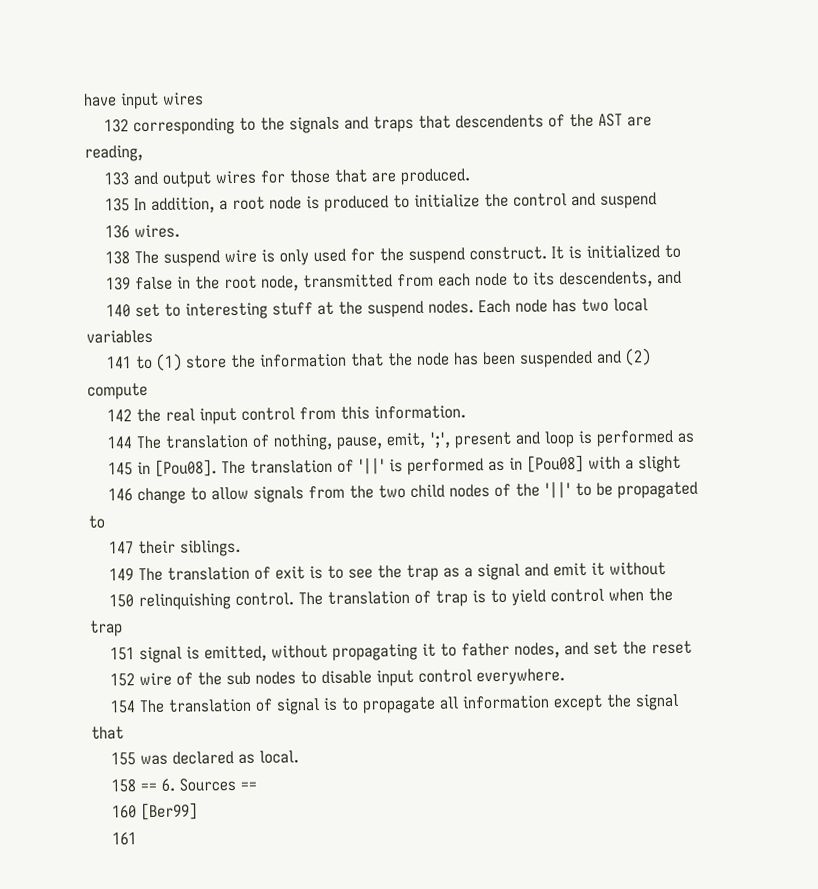have input wires
    132 corresponding to the signals and traps that descendents of the AST are reading,
    133 and output wires for those that are produced.
    135 In addition, a root node is produced to initialize the control and suspend
    136 wires.
    138 The suspend wire is only used for the suspend construct. It is initialized to
    139 false in the root node, transmitted from each node to its descendents, and
    140 set to interesting stuff at the suspend nodes. Each node has two local variables
    141 to (1) store the information that the node has been suspended and (2) compute
    142 the real input control from this information.
    144 The translation of nothing, pause, emit, ';', present and loop is performed as
    145 in [Pou08]. The translation of '||' is performed as in [Pou08] with a slight
    146 change to allow signals from the two child nodes of the '||' to be propagated to
    147 their siblings.
    149 The translation of exit is to see the trap as a signal and emit it without
    150 relinquishing control. The translation of trap is to yield control when the trap
    151 signal is emitted, without propagating it to father nodes, and set the reset
    152 wire of the sub nodes to disable input control everywhere.
    154 The translation of signal is to propagate all information except the signal that
    155 was declared as local.
    158 == 6. Sources ==
    160 [Ber99]
    161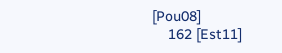[Pou08]
    162 [Est11]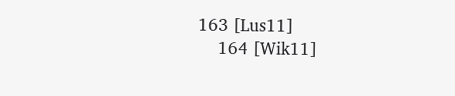163 [Lus11]
    164 [Wik11]